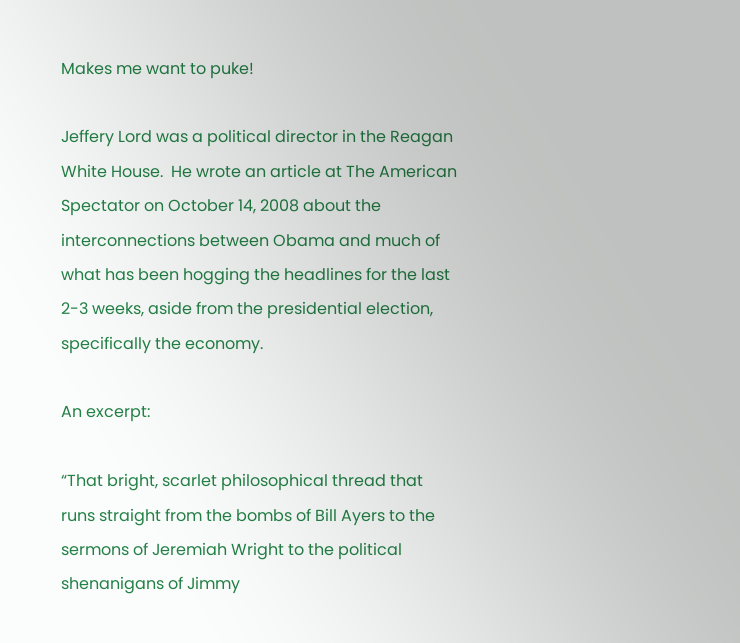Makes me want to puke!

Jeffery Lord was a political director in the Reagan White House.  He wrote an article at The American Spectator on October 14, 2008 about the interconnections between Obama and much of what has been hogging the headlines for the last 2-3 weeks, aside from the presidential election, specifically the economy.

An excerpt:

“That bright, scarlet philosophical thread that runs straight from the bombs of Bill Ayers to the sermons of Jeremiah Wright to the political shenanigans of Jimmy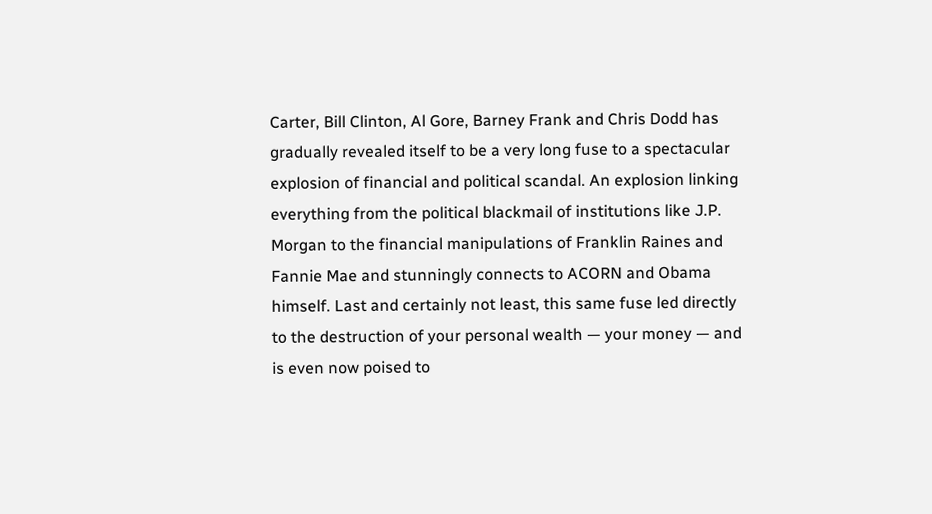Carter, Bill Clinton, Al Gore, Barney Frank and Chris Dodd has gradually revealed itself to be a very long fuse to a spectacular explosion of financial and political scandal. An explosion linking everything from the political blackmail of institutions like J.P. Morgan to the financial manipulations of Franklin Raines and Fannie Mae and stunningly connects to ACORN and Obama himself. Last and certainly not least, this same fuse led directly to the destruction of your personal wealth — your money — and is even now poised to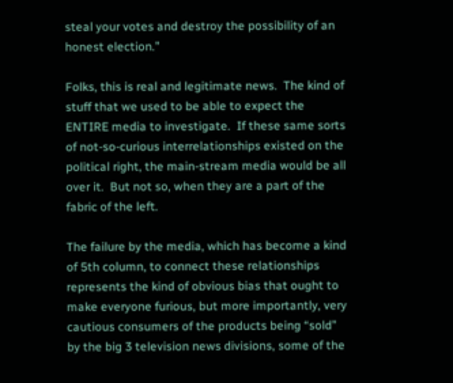steal your votes and destroy the possibility of an honest election.”

Folks, this is real and legitimate news.  The kind of stuff that we used to be able to expect the ENTIRE media to investigate.  If these same sorts of not-so-curious interrelationships existed on the political right, the main-stream media would be all over it.  But not so, when they are a part of the fabric of the left.

The failure by the media, which has become a kind of 5th column, to connect these relationships represents the kind of obvious bias that ought to make everyone furious, but more importantly, very cautious consumers of the products being “sold” by the big 3 television news divisions, some of the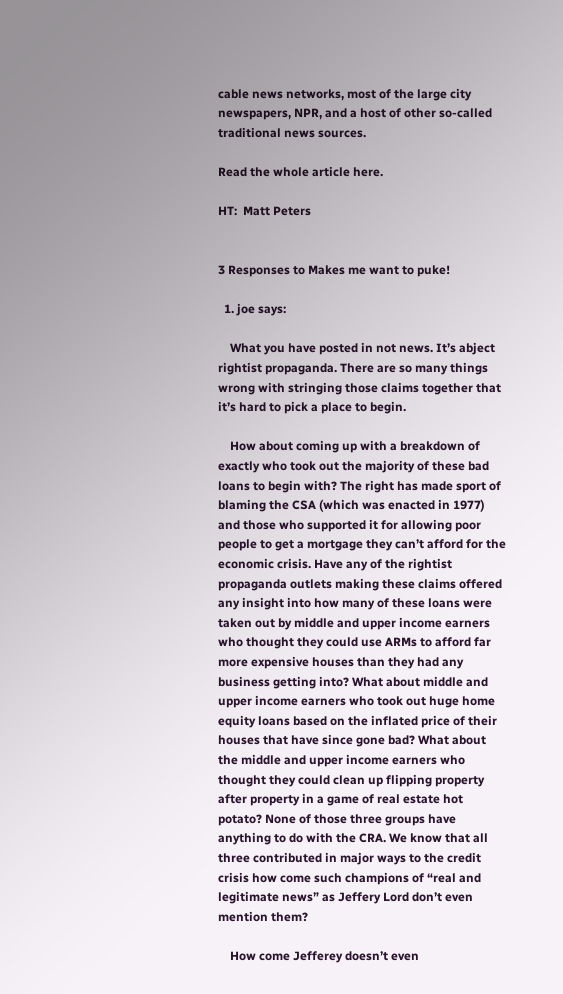cable news networks, most of the large city newspapers, NPR, and a host of other so-called traditional news sources.

Read the whole article here.

HT:  Matt Peters


3 Responses to Makes me want to puke!

  1. joe says:

    What you have posted in not news. It’s abject rightist propaganda. There are so many things wrong with stringing those claims together that it’s hard to pick a place to begin.

    How about coming up with a breakdown of exactly who took out the majority of these bad loans to begin with? The right has made sport of blaming the CSA (which was enacted in 1977) and those who supported it for allowing poor people to get a mortgage they can’t afford for the economic crisis. Have any of the rightist propaganda outlets making these claims offered any insight into how many of these loans were taken out by middle and upper income earners who thought they could use ARMs to afford far more expensive houses than they had any business getting into? What about middle and upper income earners who took out huge home equity loans based on the inflated price of their houses that have since gone bad? What about the middle and upper income earners who thought they could clean up flipping property after property in a game of real estate hot potato? None of those three groups have anything to do with the CRA. We know that all three contributed in major ways to the credit crisis how come such champions of “real and legitimate news” as Jeffery Lord don’t even mention them?

    How come Jefferey doesn’t even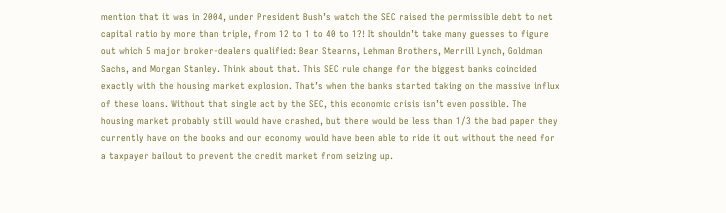mention that it was in 2004, under President Bush’s watch the SEC raised the permissible debt to net capital ratio by more than triple, from 12 to 1 to 40 to 1?! It shouldn’t take many guesses to figure out which 5 major broker-dealers qualified: Bear Stearns, Lehman Brothers, Merrill Lynch, Goldman Sachs, and Morgan Stanley. Think about that. This SEC rule change for the biggest banks coincided exactly with the housing market explosion. That’s when the banks started taking on the massive influx of these loans. Without that single act by the SEC, this economic crisis isn’t even possible. The housing market probably still would have crashed, but there would be less than 1/3 the bad paper they currently have on the books and our economy would have been able to ride it out without the need for a taxpayer bailout to prevent the credit market from seizing up.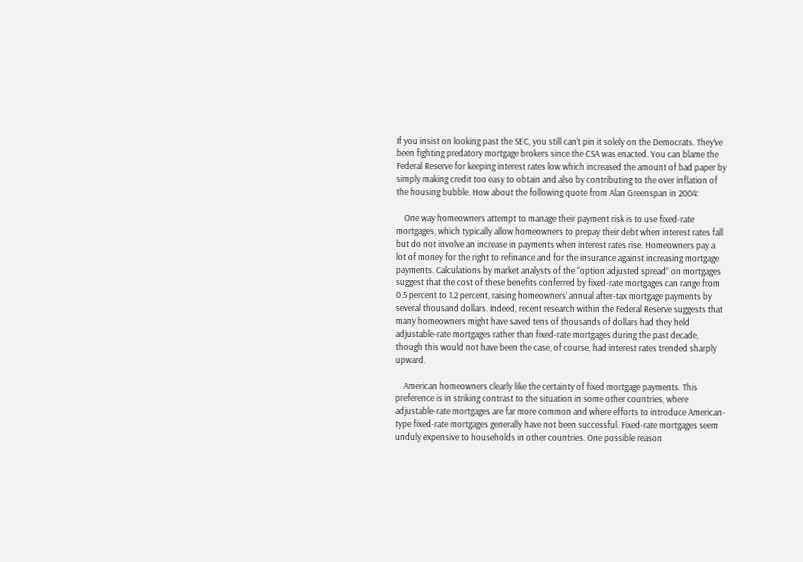If you insist on looking past the SEC, you still can’t pin it solely on the Democrats. They’ve been fighting predatory mortgage brokers since the CSA was enacted. You can blame the Federal Reserve for keeping interest rates low which increased the amount of bad paper by simply making credit too easy to obtain and also by contributing to the over inflation of the housing bubble. How about the following quote from Alan Greenspan in 2004:

    One way homeowners attempt to manage their payment risk is to use fixed-rate mortgages, which typically allow homeowners to prepay their debt when interest rates fall but do not involve an increase in payments when interest rates rise. Homeowners pay a lot of money for the right to refinance and for the insurance against increasing mortgage payments. Calculations by market analysts of the “option adjusted spread” on mortgages suggest that the cost of these benefits conferred by fixed-rate mortgages can range from 0.5 percent to 1.2 percent, raising homeowners’ annual after-tax mortgage payments by several thousand dollars. Indeed, recent research within the Federal Reserve suggests that many homeowners might have saved tens of thousands of dollars had they held adjustable-rate mortgages rather than fixed-rate mortgages during the past decade, though this would not have been the case, of course, had interest rates trended sharply upward.

    American homeowners clearly like the certainty of fixed mortgage payments. This preference is in striking contrast to the situation in some other countries, where adjustable-rate mortgages are far more common and where efforts to introduce American-type fixed-rate mortgages generally have not been successful. Fixed-rate mortgages seem unduly expensive to households in other countries. One possible reason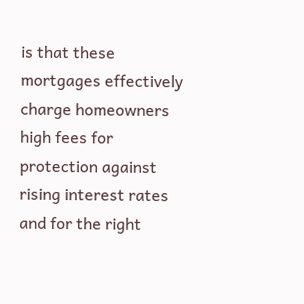is that these mortgages effectively charge homeowners high fees for protection against rising interest rates and for the right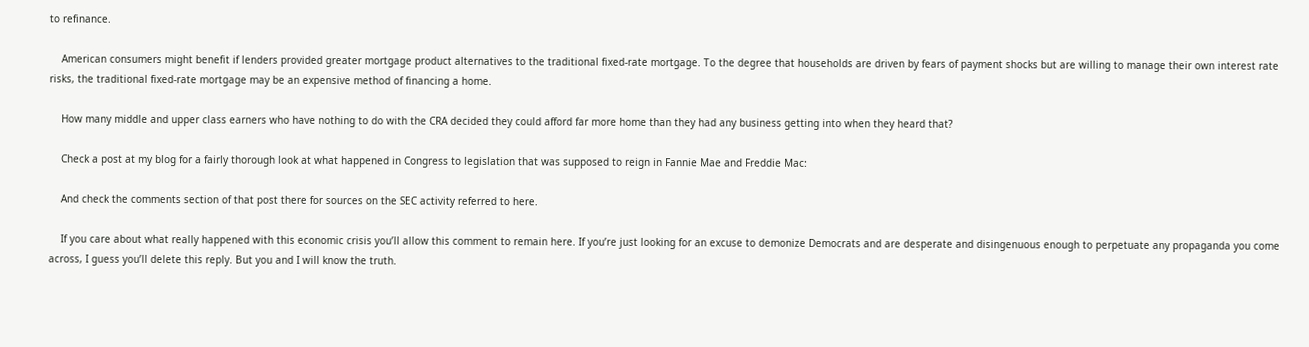to refinance.

    American consumers might benefit if lenders provided greater mortgage product alternatives to the traditional fixed-rate mortgage. To the degree that households are driven by fears of payment shocks but are willing to manage their own interest rate risks, the traditional fixed-rate mortgage may be an expensive method of financing a home.

    How many middle and upper class earners who have nothing to do with the CRA decided they could afford far more home than they had any business getting into when they heard that?

    Check a post at my blog for a fairly thorough look at what happened in Congress to legislation that was supposed to reign in Fannie Mae and Freddie Mac:

    And check the comments section of that post there for sources on the SEC activity referred to here.

    If you care about what really happened with this economic crisis you’ll allow this comment to remain here. If you’re just looking for an excuse to demonize Democrats and are desperate and disingenuous enough to perpetuate any propaganda you come across, I guess you’ll delete this reply. But you and I will know the truth.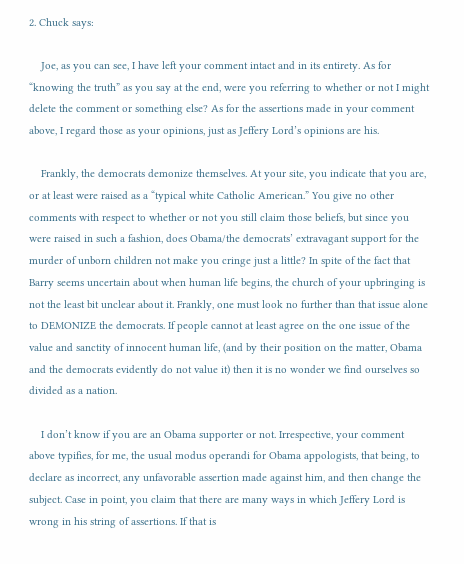2. Chuck says:

    Joe, as you can see, I have left your comment intact and in its entirety. As for “knowing the truth” as you say at the end, were you referring to whether or not I might delete the comment or something else? As for the assertions made in your comment above, I regard those as your opinions, just as Jeffery Lord’s opinions are his.

    Frankly, the democrats demonize themselves. At your site, you indicate that you are, or at least were raised as a “typical white Catholic American.” You give no other comments with respect to whether or not you still claim those beliefs, but since you were raised in such a fashion, does Obama/the democrats’ extravagant support for the murder of unborn children not make you cringe just a little? In spite of the fact that Barry seems uncertain about when human life begins, the church of your upbringing is not the least bit unclear about it. Frankly, one must look no further than that issue alone to DEMONIZE the democrats. If people cannot at least agree on the one issue of the value and sanctity of innocent human life, (and by their position on the matter, Obama and the democrats evidently do not value it) then it is no wonder we find ourselves so divided as a nation.

    I don’t know if you are an Obama supporter or not. Irrespective, your comment above typifies, for me, the usual modus operandi for Obama appologists, that being, to declare as incorrect, any unfavorable assertion made against him, and then change the subject. Case in point, you claim that there are many ways in which Jeffery Lord is wrong in his string of assertions. If that is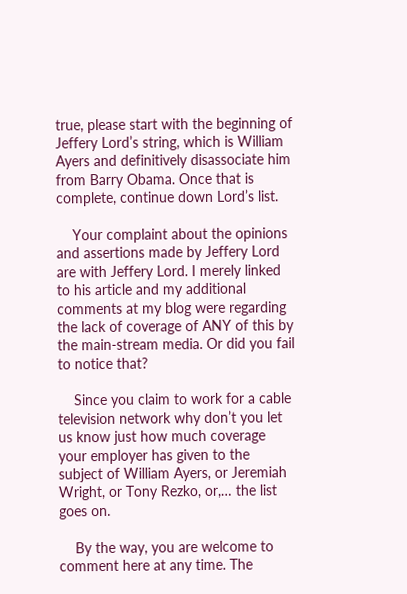true, please start with the beginning of Jeffery Lord’s string, which is William Ayers and definitively disassociate him from Barry Obama. Once that is complete, continue down Lord’s list.

    Your complaint about the opinions and assertions made by Jeffery Lord are with Jeffery Lord. I merely linked to his article and my additional comments at my blog were regarding the lack of coverage of ANY of this by the main-stream media. Or did you fail to notice that?

    Since you claim to work for a cable television network why don’t you let us know just how much coverage your employer has given to the subject of William Ayers, or Jeremiah Wright, or Tony Rezko, or,… the list goes on.

    By the way, you are welcome to comment here at any time. The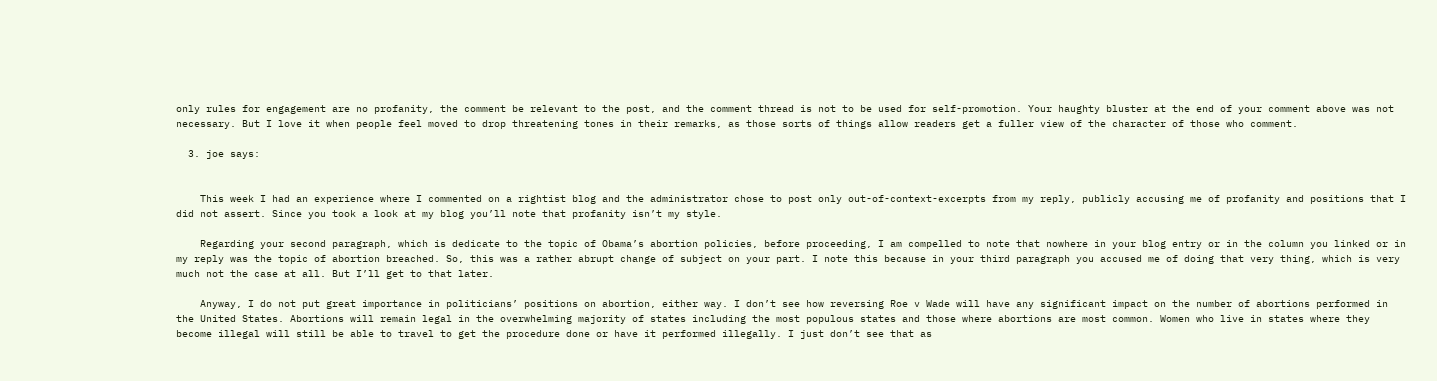only rules for engagement are no profanity, the comment be relevant to the post, and the comment thread is not to be used for self-promotion. Your haughty bluster at the end of your comment above was not necessary. But I love it when people feel moved to drop threatening tones in their remarks, as those sorts of things allow readers get a fuller view of the character of those who comment.

  3. joe says:


    This week I had an experience where I commented on a rightist blog and the administrator chose to post only out-of-context-excerpts from my reply, publicly accusing me of profanity and positions that I did not assert. Since you took a look at my blog you’ll note that profanity isn’t my style.

    Regarding your second paragraph, which is dedicate to the topic of Obama’s abortion policies, before proceeding, I am compelled to note that nowhere in your blog entry or in the column you linked or in my reply was the topic of abortion breached. So, this was a rather abrupt change of subject on your part. I note this because in your third paragraph you accused me of doing that very thing, which is very much not the case at all. But I’ll get to that later.

    Anyway, I do not put great importance in politicians’ positions on abortion, either way. I don’t see how reversing Roe v Wade will have any significant impact on the number of abortions performed in the United States. Abortions will remain legal in the overwhelming majority of states including the most populous states and those where abortions are most common. Women who live in states where they become illegal will still be able to travel to get the procedure done or have it performed illegally. I just don’t see that as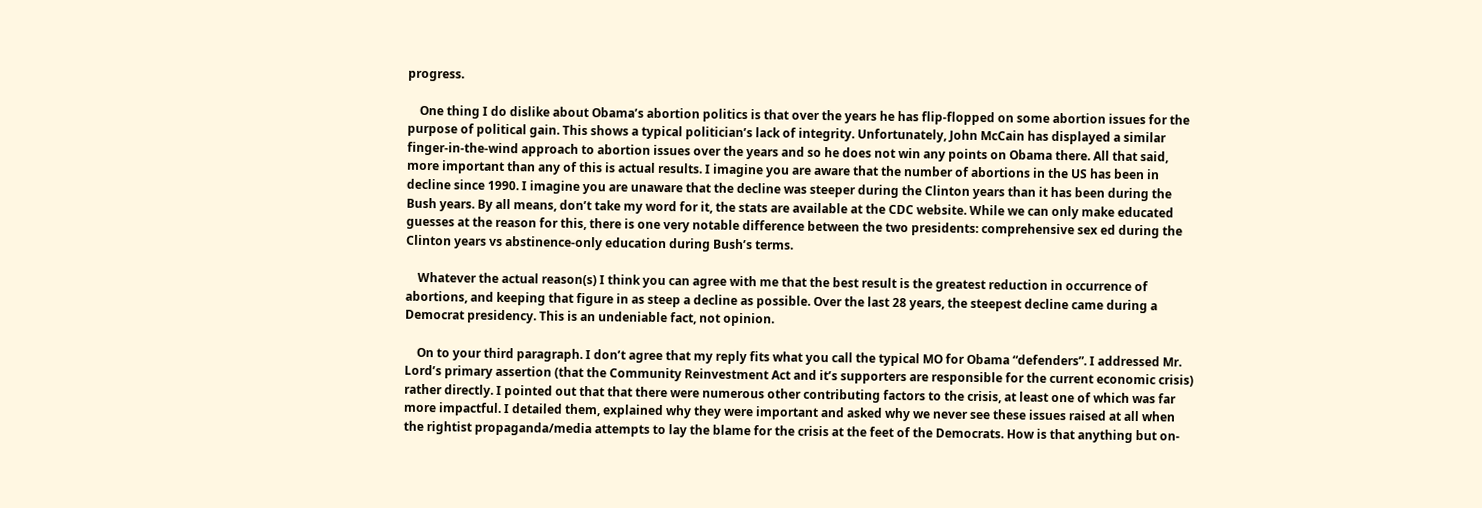progress.

    One thing I do dislike about Obama’s abortion politics is that over the years he has flip-flopped on some abortion issues for the purpose of political gain. This shows a typical politician’s lack of integrity. Unfortunately, John McCain has displayed a similar finger-in-the-wind approach to abortion issues over the years and so he does not win any points on Obama there. All that said, more important than any of this is actual results. I imagine you are aware that the number of abortions in the US has been in decline since 1990. I imagine you are unaware that the decline was steeper during the Clinton years than it has been during the Bush years. By all means, don’t take my word for it, the stats are available at the CDC website. While we can only make educated guesses at the reason for this, there is one very notable difference between the two presidents: comprehensive sex ed during the Clinton years vs abstinence-only education during Bush’s terms.

    Whatever the actual reason(s) I think you can agree with me that the best result is the greatest reduction in occurrence of abortions, and keeping that figure in as steep a decline as possible. Over the last 28 years, the steepest decline came during a Democrat presidency. This is an undeniable fact, not opinion.

    On to your third paragraph. I don’t agree that my reply fits what you call the typical MO for Obama “defenders”. I addressed Mr. Lord’s primary assertion (that the Community Reinvestment Act and it’s supporters are responsible for the current economic crisis) rather directly. I pointed out that that there were numerous other contributing factors to the crisis, at least one of which was far more impactful. I detailed them, explained why they were important and asked why we never see these issues raised at all when the rightist propaganda/media attempts to lay the blame for the crisis at the feet of the Democrats. How is that anything but on-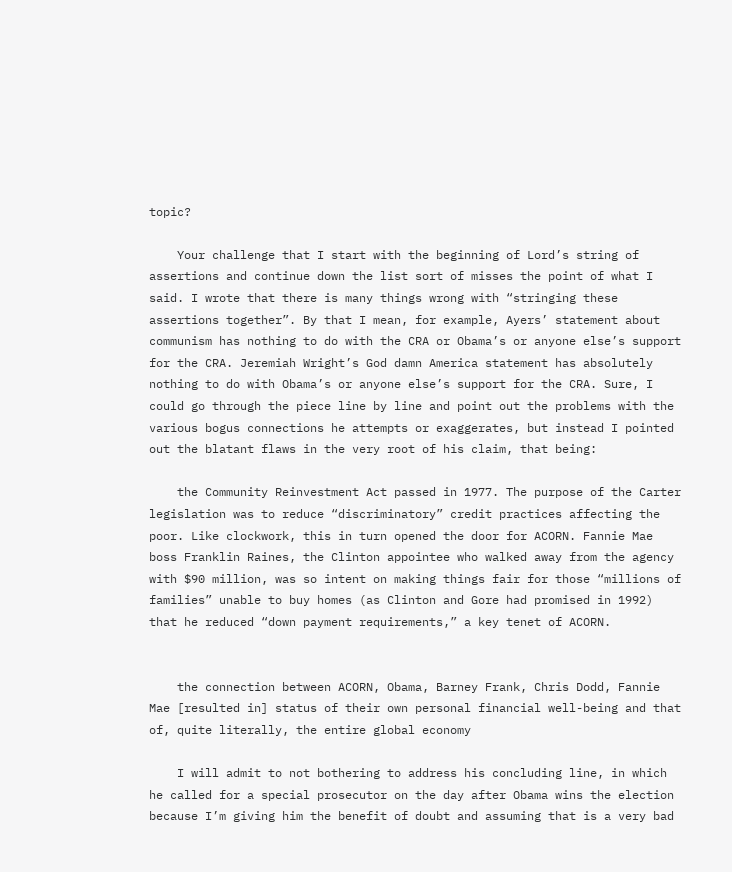topic?

    Your challenge that I start with the beginning of Lord’s string of assertions and continue down the list sort of misses the point of what I said. I wrote that there is many things wrong with “stringing these assertions together”. By that I mean, for example, Ayers’ statement about communism has nothing to do with the CRA or Obama’s or anyone else’s support for the CRA. Jeremiah Wright’s God damn America statement has absolutely nothing to do with Obama’s or anyone else’s support for the CRA. Sure, I could go through the piece line by line and point out the problems with the various bogus connections he attempts or exaggerates, but instead I pointed out the blatant flaws in the very root of his claim, that being:

    the Community Reinvestment Act passed in 1977. The purpose of the Carter legislation was to reduce “discriminatory” credit practices affecting the poor. Like clockwork, this in turn opened the door for ACORN. Fannie Mae boss Franklin Raines, the Clinton appointee who walked away from the agency with $90 million, was so intent on making things fair for those “millions of families” unable to buy homes (as Clinton and Gore had promised in 1992) that he reduced “down payment requirements,” a key tenet of ACORN.


    the connection between ACORN, Obama, Barney Frank, Chris Dodd, Fannie Mae [resulted in] status of their own personal financial well-being and that of, quite literally, the entire global economy

    I will admit to not bothering to address his concluding line, in which he called for a special prosecutor on the day after Obama wins the election because I’m giving him the benefit of doubt and assuming that is a very bad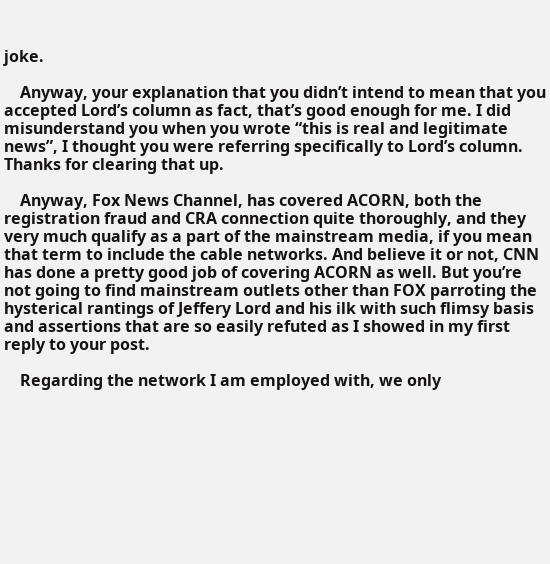joke.

    Anyway, your explanation that you didn’t intend to mean that you accepted Lord’s column as fact, that’s good enough for me. I did misunderstand you when you wrote “this is real and legitimate news”, I thought you were referring specifically to Lord’s column. Thanks for clearing that up.

    Anyway, Fox News Channel, has covered ACORN, both the registration fraud and CRA connection quite thoroughly, and they very much qualify as a part of the mainstream media, if you mean that term to include the cable networks. And believe it or not, CNN has done a pretty good job of covering ACORN as well. But you’re not going to find mainstream outlets other than FOX parroting the hysterical rantings of Jeffery Lord and his ilk with such flimsy basis and assertions that are so easily refuted as I showed in my first reply to your post.

    Regarding the network I am employed with, we only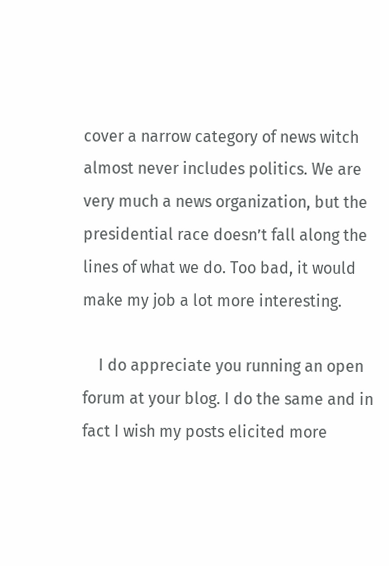cover a narrow category of news witch almost never includes politics. We are very much a news organization, but the presidential race doesn’t fall along the lines of what we do. Too bad, it would make my job a lot more interesting.

    I do appreciate you running an open forum at your blog. I do the same and in fact I wish my posts elicited more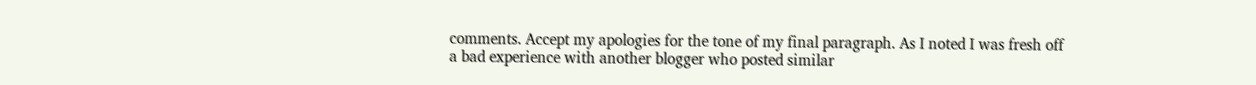comments. Accept my apologies for the tone of my final paragraph. As I noted I was fresh off a bad experience with another blogger who posted similar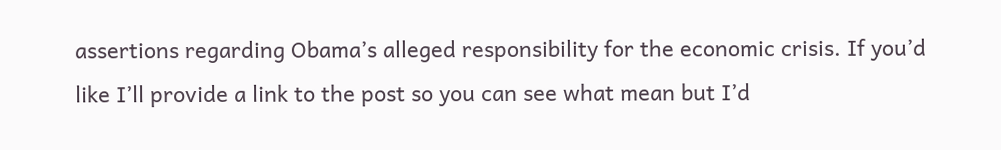assertions regarding Obama’s alleged responsibility for the economic crisis. If you’d like I’ll provide a link to the post so you can see what mean but I’d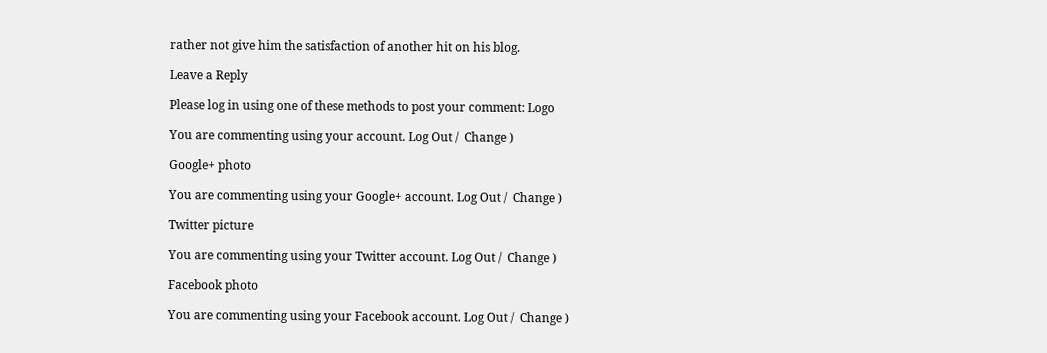rather not give him the satisfaction of another hit on his blog.

Leave a Reply

Please log in using one of these methods to post your comment: Logo

You are commenting using your account. Log Out /  Change )

Google+ photo

You are commenting using your Google+ account. Log Out /  Change )

Twitter picture

You are commenting using your Twitter account. Log Out /  Change )

Facebook photo

You are commenting using your Facebook account. Log Out /  Change )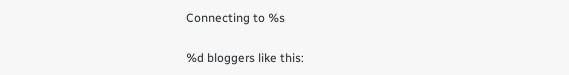Connecting to %s

%d bloggers like this: